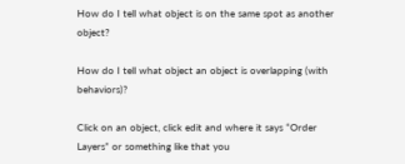How do I tell what object is on the same spot as another object?

How do I tell what object an object is overlapping (with behaviors)?

Click on an object, click edit and where it says “Order Layers” or something like that you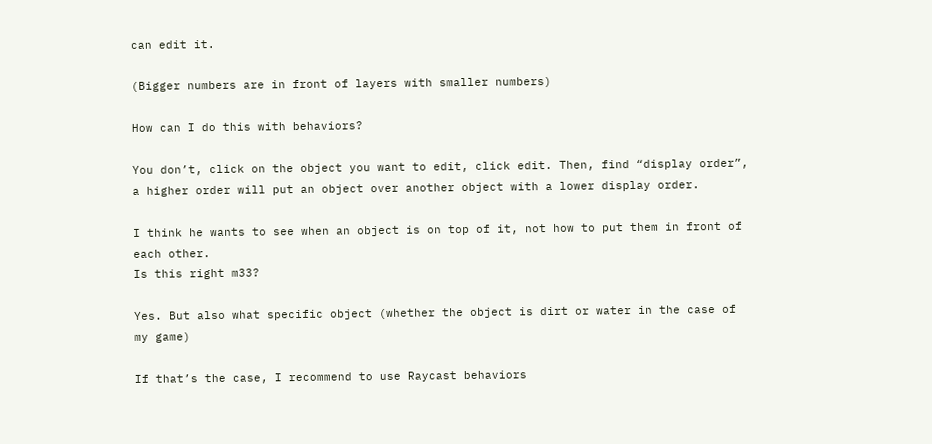can edit it.

(Bigger numbers are in front of layers with smaller numbers)

How can I do this with behaviors?

You don’t, click on the object you want to edit, click edit. Then, find “display order”, a higher order will put an object over another object with a lower display order.

I think he wants to see when an object is on top of it, not how to put them in front of each other.
Is this right m33?

Yes. But also what specific object (whether the object is dirt or water in the case of my game)

If that’s the case, I recommend to use Raycast behaviors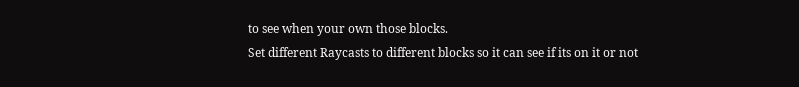to see when your own those blocks.
Set different Raycasts to different blocks so it can see if its on it or not